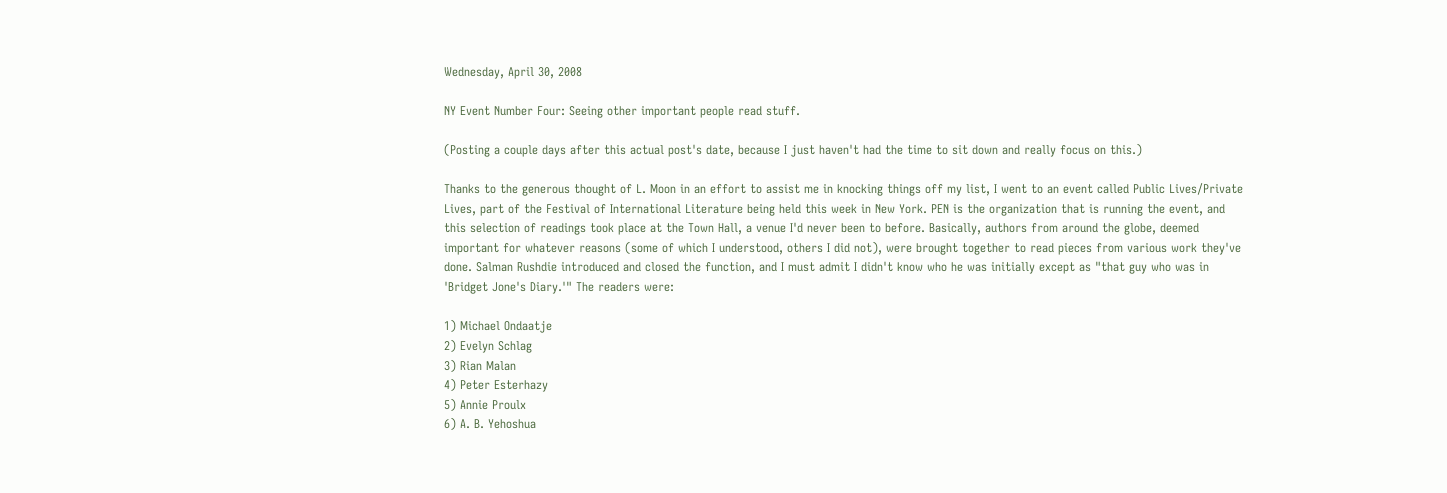Wednesday, April 30, 2008

NY Event Number Four: Seeing other important people read stuff.

(Posting a couple days after this actual post's date, because I just haven't had the time to sit down and really focus on this.)

Thanks to the generous thought of L. Moon in an effort to assist me in knocking things off my list, I went to an event called Public Lives/Private Lives, part of the Festival of International Literature being held this week in New York. PEN is the organization that is running the event, and this selection of readings took place at the Town Hall, a venue I'd never been to before. Basically, authors from around the globe, deemed important for whatever reasons (some of which I understood, others I did not), were brought together to read pieces from various work they've done. Salman Rushdie introduced and closed the function, and I must admit I didn't know who he was initially except as "that guy who was in 'Bridget Jone's Diary.'" The readers were:

1) Michael Ondaatje
2) Evelyn Schlag
3) Rian Malan
4) Peter Esterhazy
5) Annie Proulx
6) A. B. Yehoshua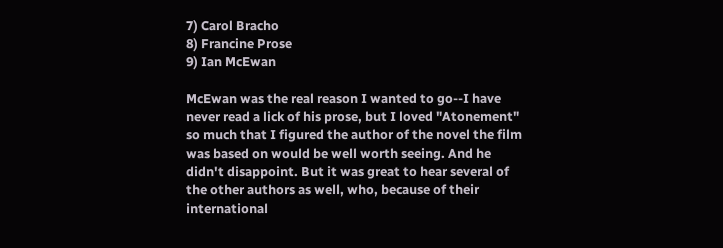7) Carol Bracho
8) Francine Prose
9) Ian McEwan

McEwan was the real reason I wanted to go--I have never read a lick of his prose, but I loved "Atonement" so much that I figured the author of the novel the film was based on would be well worth seeing. And he didn't disappoint. But it was great to hear several of the other authors as well, who, because of their international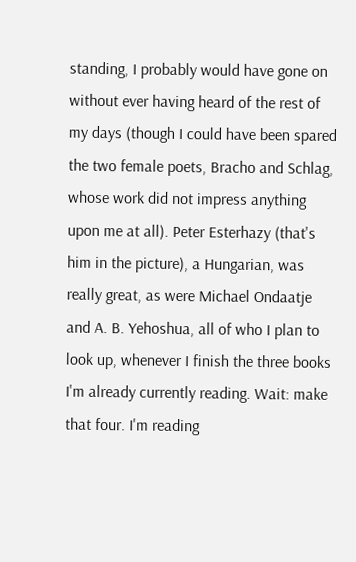standing, I probably would have gone on without ever having heard of the rest of my days (though I could have been spared the two female poets, Bracho and Schlag, whose work did not impress anything upon me at all). Peter Esterhazy (that's him in the picture), a Hungarian, was really great, as were Michael Ondaatje and A. B. Yehoshua, all of who I plan to look up, whenever I finish the three books I'm already currently reading. Wait: make that four. I'm reading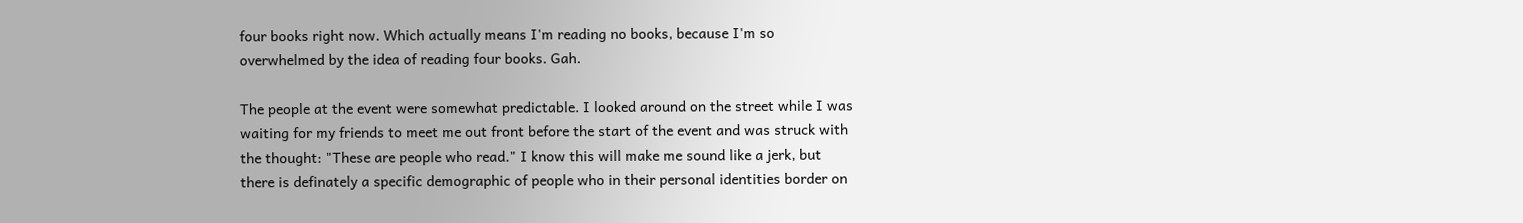four books right now. Which actually means I'm reading no books, because I'm so overwhelmed by the idea of reading four books. Gah.

The people at the event were somewhat predictable. I looked around on the street while I was waiting for my friends to meet me out front before the start of the event and was struck with the thought: "These are people who read." I know this will make me sound like a jerk, but there is definately a specific demographic of people who in their personal identities border on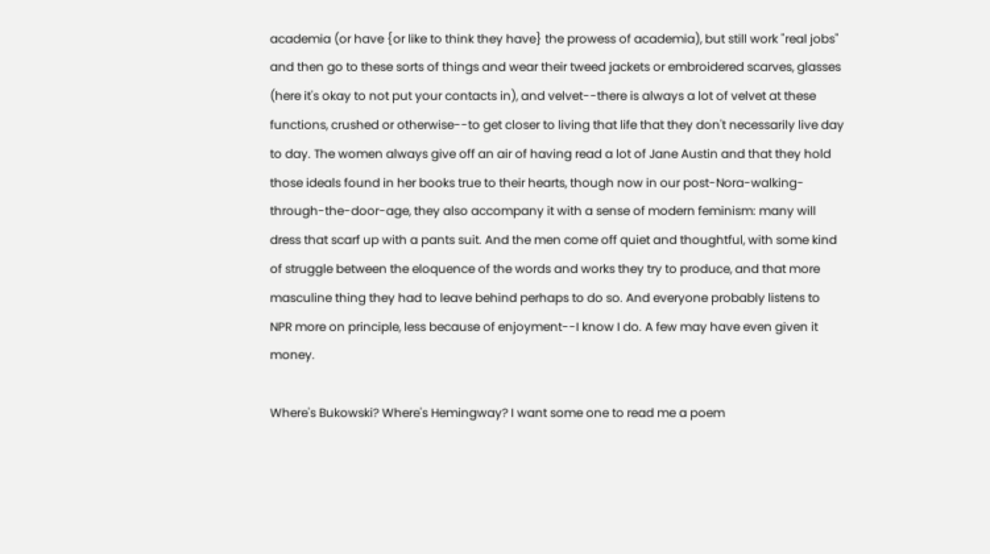academia (or have {or like to think they have} the prowess of academia), but still work "real jobs" and then go to these sorts of things and wear their tweed jackets or embroidered scarves, glasses (here it's okay to not put your contacts in), and velvet--there is always a lot of velvet at these functions, crushed or otherwise--to get closer to living that life that they don't necessarily live day to day. The women always give off an air of having read a lot of Jane Austin and that they hold those ideals found in her books true to their hearts, though now in our post-Nora-walking-through-the-door-age, they also accompany it with a sense of modern feminism: many will dress that scarf up with a pants suit. And the men come off quiet and thoughtful, with some kind of struggle between the eloquence of the words and works they try to produce, and that more masculine thing they had to leave behind perhaps to do so. And everyone probably listens to NPR more on principle, less because of enjoyment--I know I do. A few may have even given it money.

Where's Bukowski? Where's Hemingway? I want some one to read me a poem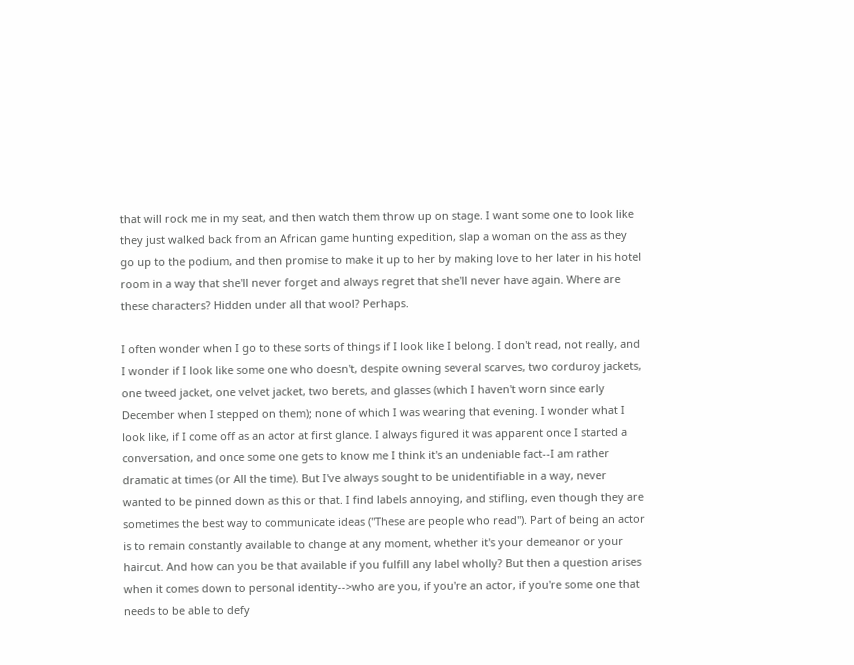that will rock me in my seat, and then watch them throw up on stage. I want some one to look like they just walked back from an African game hunting expedition, slap a woman on the ass as they go up to the podium, and then promise to make it up to her by making love to her later in his hotel room in a way that she'll never forget and always regret that she'll never have again. Where are these characters? Hidden under all that wool? Perhaps.

I often wonder when I go to these sorts of things if I look like I belong. I don't read, not really, and I wonder if I look like some one who doesn't, despite owning several scarves, two corduroy jackets, one tweed jacket, one velvet jacket, two berets, and glasses (which I haven't worn since early December when I stepped on them); none of which I was wearing that evening. I wonder what I look like, if I come off as an actor at first glance. I always figured it was apparent once I started a conversation, and once some one gets to know me I think it's an undeniable fact--I am rather dramatic at times (or All the time). But I've always sought to be unidentifiable in a way, never wanted to be pinned down as this or that. I find labels annoying, and stifling, even though they are sometimes the best way to communicate ideas ("These are people who read"). Part of being an actor is to remain constantly available to change at any moment, whether it's your demeanor or your haircut. And how can you be that available if you fulfill any label wholly? But then a question arises when it comes down to personal identity-->who are you, if you're an actor, if you're some one that needs to be able to defy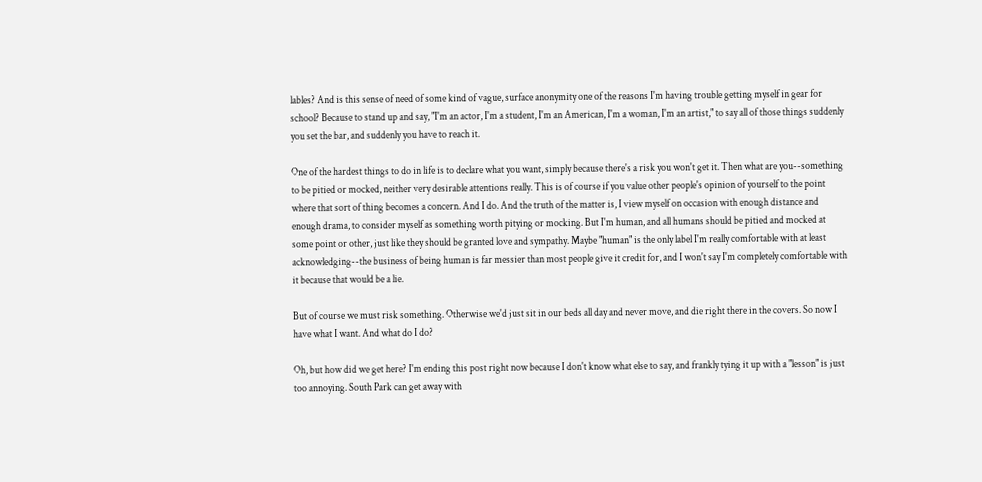lables? And is this sense of need of some kind of vague, surface anonymity one of the reasons I'm having trouble getting myself in gear for school? Because to stand up and say, "I'm an actor, I'm a student, I'm an American, I'm a woman, I'm an artist," to say all of those things suddenly you set the bar, and suddenly you have to reach it.

One of the hardest things to do in life is to declare what you want, simply because there's a risk you won't get it. Then what are you--something to be pitied or mocked, neither very desirable attentions really. This is of course if you value other people's opinion of yourself to the point where that sort of thing becomes a concern. And I do. And the truth of the matter is, I view myself on occasion with enough distance and enough drama, to consider myself as something worth pitying or mocking. But I'm human, and all humans should be pitied and mocked at some point or other, just like they should be granted love and sympathy. Maybe "human" is the only label I'm really comfortable with at least acknowledging--the business of being human is far messier than most people give it credit for, and I won't say I'm completely comfortable with it because that would be a lie.

But of course we must risk something. Otherwise we'd just sit in our beds all day and never move, and die right there in the covers. So now I have what I want. And what do I do?

Oh, but how did we get here? I'm ending this post right now because I don't know what else to say, and frankly tying it up with a "lesson" is just too annoying. South Park can get away with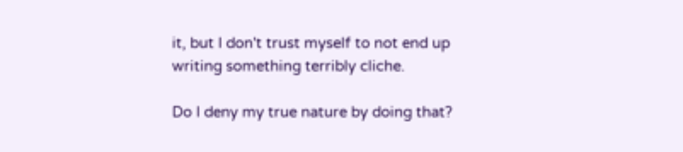it, but I don't trust myself to not end up writing something terribly cliche.

Do I deny my true nature by doing that?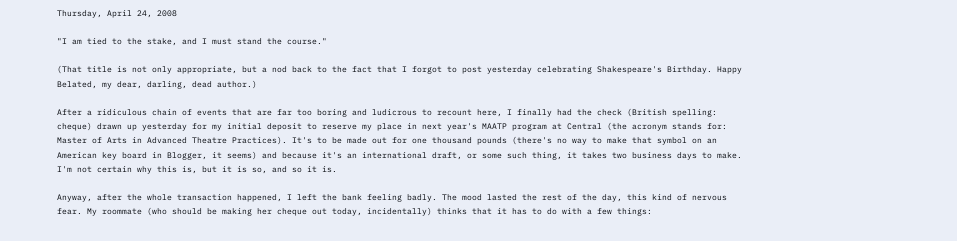Thursday, April 24, 2008

"I am tied to the stake, and I must stand the course."

(That title is not only appropriate, but a nod back to the fact that I forgot to post yesterday celebrating Shakespeare's Birthday. Happy Belated, my dear, darling, dead author.)

After a ridiculous chain of events that are far too boring and ludicrous to recount here, I finally had the check (British spelling: cheque) drawn up yesterday for my initial deposit to reserve my place in next year's MAATP program at Central (the acronym stands for: Master of Arts in Advanced Theatre Practices). It's to be made out for one thousand pounds (there's no way to make that symbol on an American key board in Blogger, it seems) and because it's an international draft, or some such thing, it takes two business days to make. I'm not certain why this is, but it is so, and so it is.

Anyway, after the whole transaction happened, I left the bank feeling badly. The mood lasted the rest of the day, this kind of nervous fear. My roommate (who should be making her cheque out today, incidentally) thinks that it has to do with a few things: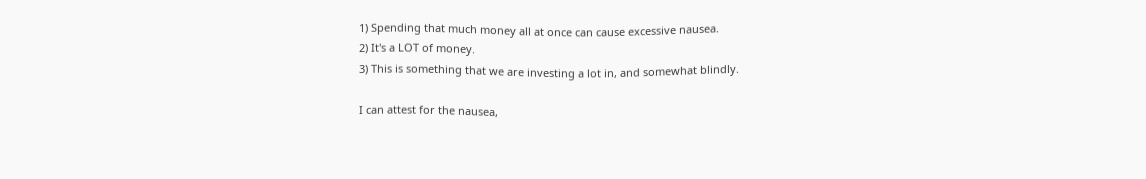1) Spending that much money all at once can cause excessive nausea.
2) It's a LOT of money.
3) This is something that we are investing a lot in, and somewhat blindly.

I can attest for the nausea,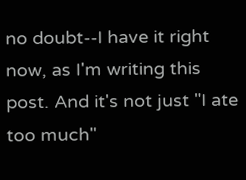no doubt--I have it right now, as I'm writing this post. And it's not just "I ate too much"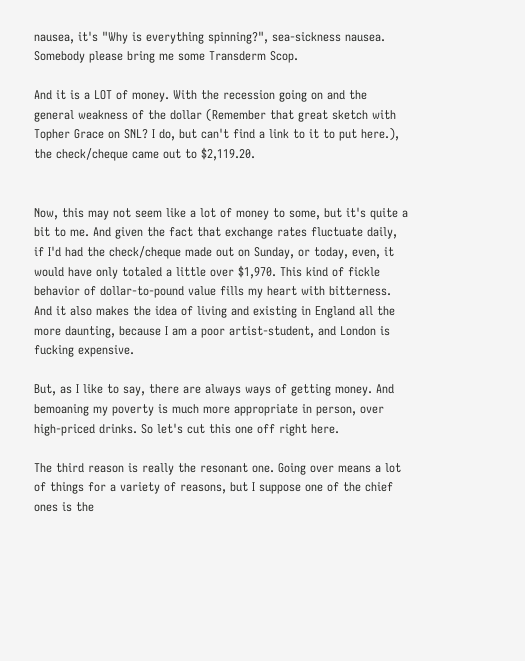nausea, it's "Why is everything spinning?", sea-sickness nausea. Somebody please bring me some Transderm Scop.

And it is a LOT of money. With the recession going on and the general weakness of the dollar (Remember that great sketch with Topher Grace on SNL? I do, but can't find a link to it to put here.), the check/cheque came out to $2,119.20.


Now, this may not seem like a lot of money to some, but it's quite a bit to me. And given the fact that exchange rates fluctuate daily, if I'd had the check/cheque made out on Sunday, or today, even, it would have only totaled a little over $1,970. This kind of fickle behavior of dollar-to-pound value fills my heart with bitterness. And it also makes the idea of living and existing in England all the more daunting, because I am a poor artist-student, and London is fucking expensive.

But, as I like to say, there are always ways of getting money. And bemoaning my poverty is much more appropriate in person, over high-priced drinks. So let's cut this one off right here.

The third reason is really the resonant one. Going over means a lot of things for a variety of reasons, but I suppose one of the chief ones is the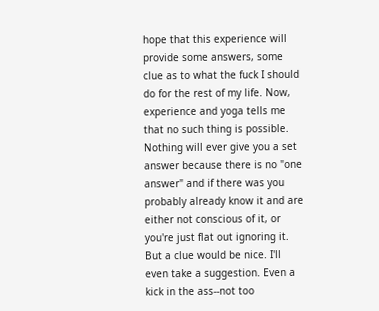hope that this experience will provide some answers, some clue as to what the fuck I should do for the rest of my life. Now, experience and yoga tells me that no such thing is possible. Nothing will ever give you a set answer because there is no "one answer" and if there was you probably already know it and are either not conscious of it, or you're just flat out ignoring it. But a clue would be nice. I'll even take a suggestion. Even a kick in the ass--not too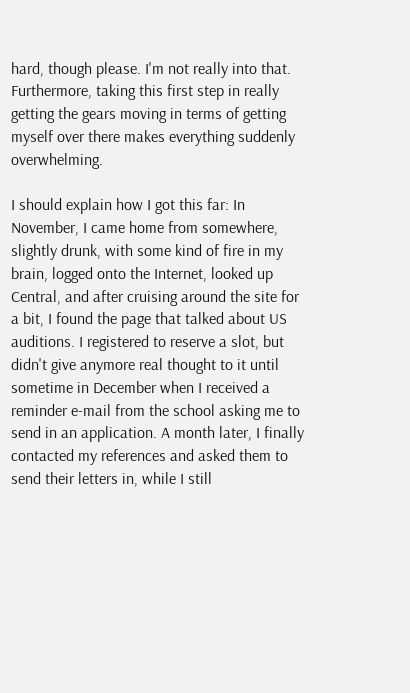hard, though please. I'm not really into that. Furthermore, taking this first step in really getting the gears moving in terms of getting myself over there makes everything suddenly overwhelming.

I should explain how I got this far: In November, I came home from somewhere, slightly drunk, with some kind of fire in my brain, logged onto the Internet, looked up Central, and after cruising around the site for a bit, I found the page that talked about US auditions. I registered to reserve a slot, but didn't give anymore real thought to it until sometime in December when I received a reminder e-mail from the school asking me to send in an application. A month later, I finally contacted my references and asked them to send their letters in, while I still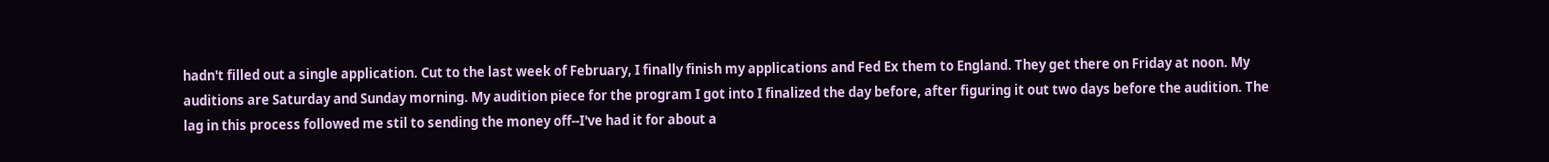hadn't filled out a single application. Cut to the last week of February, I finally finish my applications and Fed Ex them to England. They get there on Friday at noon. My auditions are Saturday and Sunday morning. My audition piece for the program I got into I finalized the day before, after figuring it out two days before the audition. The lag in this process followed me stil to sending the money off--I've had it for about a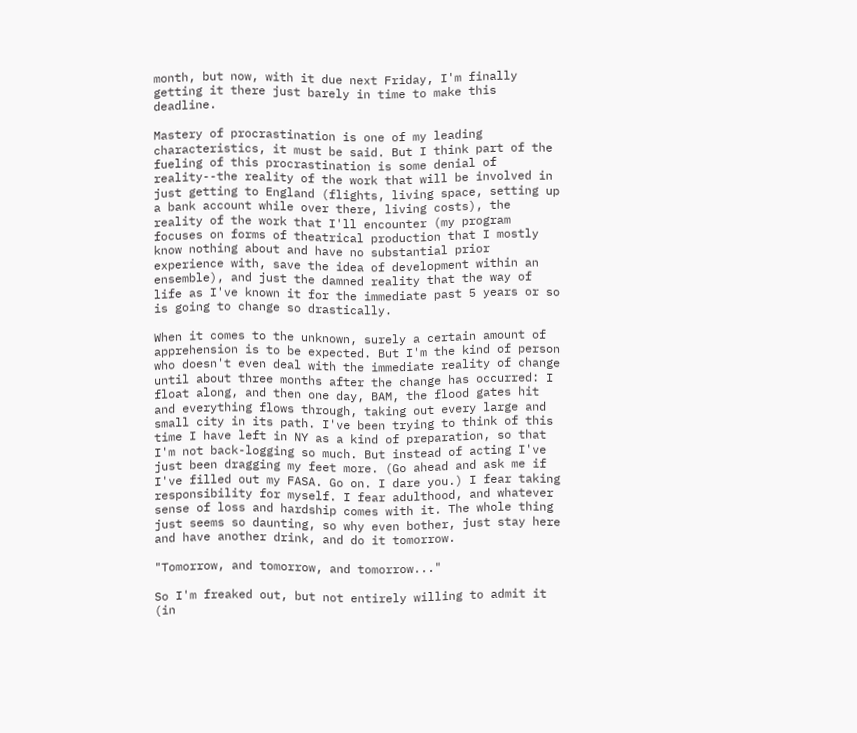month, but now, with it due next Friday, I'm finally getting it there just barely in time to make this deadline.

Mastery of procrastination is one of my leading characteristics, it must be said. But I think part of the fueling of this procrastination is some denial of reality--the reality of the work that will be involved in just getting to England (flights, living space, setting up a bank account while over there, living costs), the reality of the work that I'll encounter (my program focuses on forms of theatrical production that I mostly know nothing about and have no substantial prior experience with, save the idea of development within an ensemble), and just the damned reality that the way of life as I've known it for the immediate past 5 years or so is going to change so drastically.

When it comes to the unknown, surely a certain amount of apprehension is to be expected. But I'm the kind of person who doesn't even deal with the immediate reality of change until about three months after the change has occurred: I float along, and then one day, BAM, the flood gates hit and everything flows through, taking out every large and small city in its path. I've been trying to think of this time I have left in NY as a kind of preparation, so that I'm not back-logging so much. But instead of acting I've just been dragging my feet more. (Go ahead and ask me if I've filled out my FASA. Go on. I dare you.) I fear taking responsibility for myself. I fear adulthood, and whatever sense of loss and hardship comes with it. The whole thing just seems so daunting, so why even bother, just stay here and have another drink, and do it tomorrow.

"Tomorrow, and tomorrow, and tomorrow..."

So I'm freaked out, but not entirely willing to admit it (in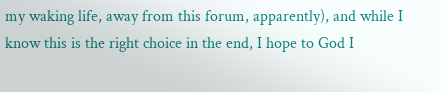my waking life, away from this forum, apparently), and while I know this is the right choice in the end, I hope to God I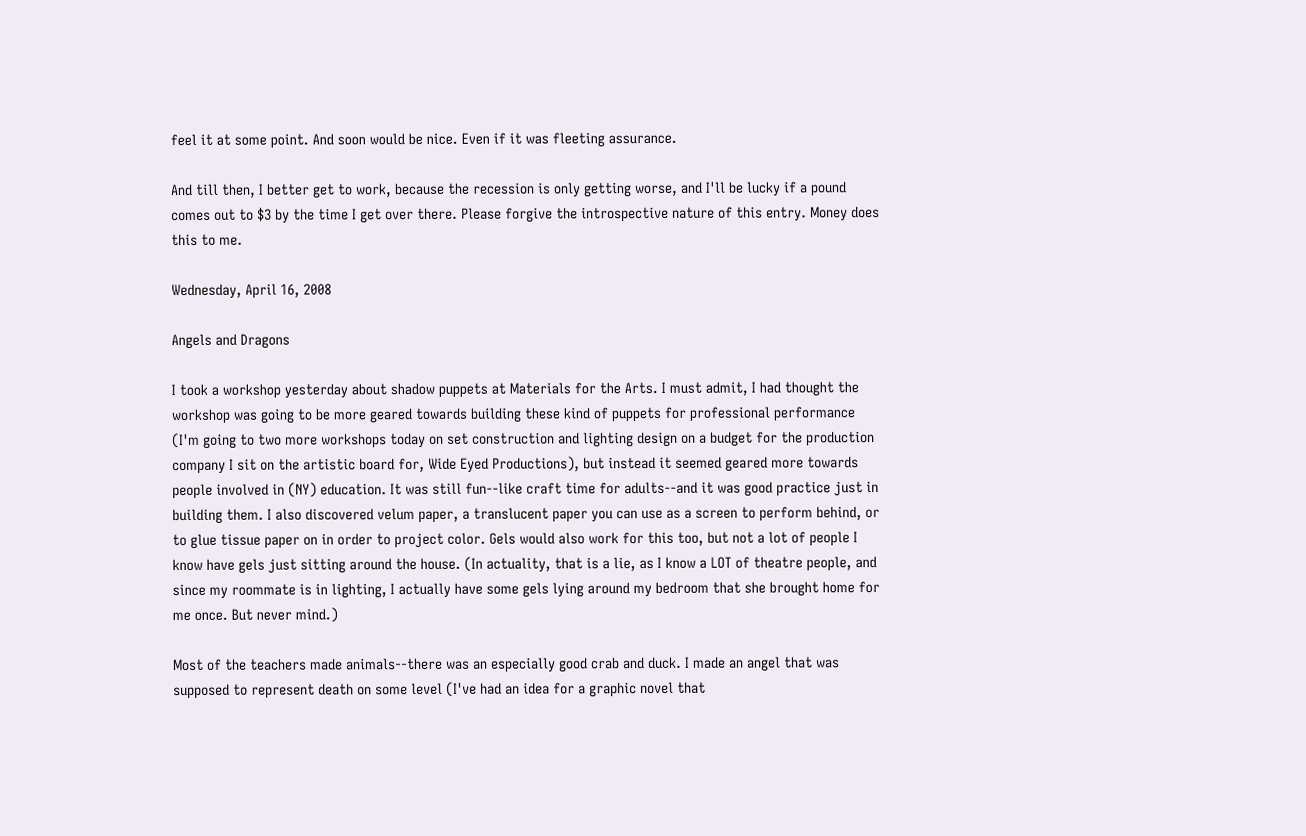feel it at some point. And soon would be nice. Even if it was fleeting assurance.

And till then, I better get to work, because the recession is only getting worse, and I'll be lucky if a pound comes out to $3 by the time I get over there. Please forgive the introspective nature of this entry. Money does this to me.

Wednesday, April 16, 2008

Angels and Dragons

I took a workshop yesterday about shadow puppets at Materials for the Arts. I must admit, I had thought the workshop was going to be more geared towards building these kind of puppets for professional performance (I'm going to two more workshops today on set construction and lighting design on a budget for the production company I sit on the artistic board for, Wide Eyed Productions), but instead it seemed geared more towards people involved in (NY) education. It was still fun--like craft time for adults--and it was good practice just in building them. I also discovered velum paper, a translucent paper you can use as a screen to perform behind, or to glue tissue paper on in order to project color. Gels would also work for this too, but not a lot of people I know have gels just sitting around the house. (In actuality, that is a lie, as I know a LOT of theatre people, and since my roommate is in lighting, I actually have some gels lying around my bedroom that she brought home for me once. But never mind.)

Most of the teachers made animals--there was an especially good crab and duck. I made an angel that was supposed to represent death on some level (I've had an idea for a graphic novel that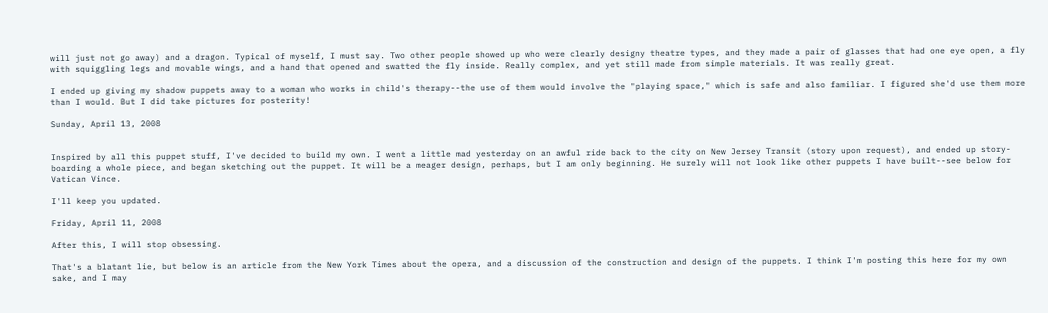will just not go away) and a dragon. Typical of myself, I must say. Two other people showed up who were clearly designy theatre types, and they made a pair of glasses that had one eye open, a fly with squiggling legs and movable wings, and a hand that opened and swatted the fly inside. Really complex, and yet still made from simple materials. It was really great.

I ended up giving my shadow puppets away to a woman who works in child's therapy--the use of them would involve the "playing space," which is safe and also familiar. I figured she'd use them more than I would. But I did take pictures for posterity!

Sunday, April 13, 2008


Inspired by all this puppet stuff, I've decided to build my own. I went a little mad yesterday on an awful ride back to the city on New Jersey Transit (story upon request), and ended up story-boarding a whole piece, and began sketching out the puppet. It will be a meager design, perhaps, but I am only beginning. He surely will not look like other puppets I have built--see below for Vatican Vince.

I'll keep you updated.

Friday, April 11, 2008

After this, I will stop obsessing.

That's a blatant lie, but below is an article from the New York Times about the opera, and a discussion of the construction and design of the puppets. I think I'm posting this here for my own sake, and I may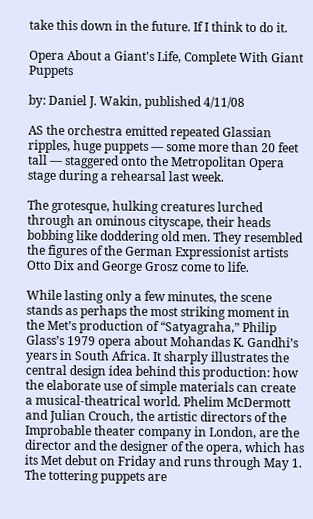take this down in the future. If I think to do it.

Opera About a Giant's Life, Complete With Giant Puppets

by: Daniel J. Wakin, published 4/11/08

AS the orchestra emitted repeated Glassian ripples, huge puppets — some more than 20 feet tall — staggered onto the Metropolitan Opera stage during a rehearsal last week.

The grotesque, hulking creatures lurched through an ominous cityscape, their heads bobbing like doddering old men. They resembled the figures of the German Expressionist artists Otto Dix and George Grosz come to life.

While lasting only a few minutes, the scene stands as perhaps the most striking moment in the Met’s production of “Satyagraha,” Philip Glass’s 1979 opera about Mohandas K. Gandhi’s years in South Africa. It sharply illustrates the central design idea behind this production: how the elaborate use of simple materials can create a musical-theatrical world. Phelim McDermott and Julian Crouch, the artistic directors of the Improbable theater company in London, are the director and the designer of the opera, which has its Met debut on Friday and runs through May 1. The tottering puppets are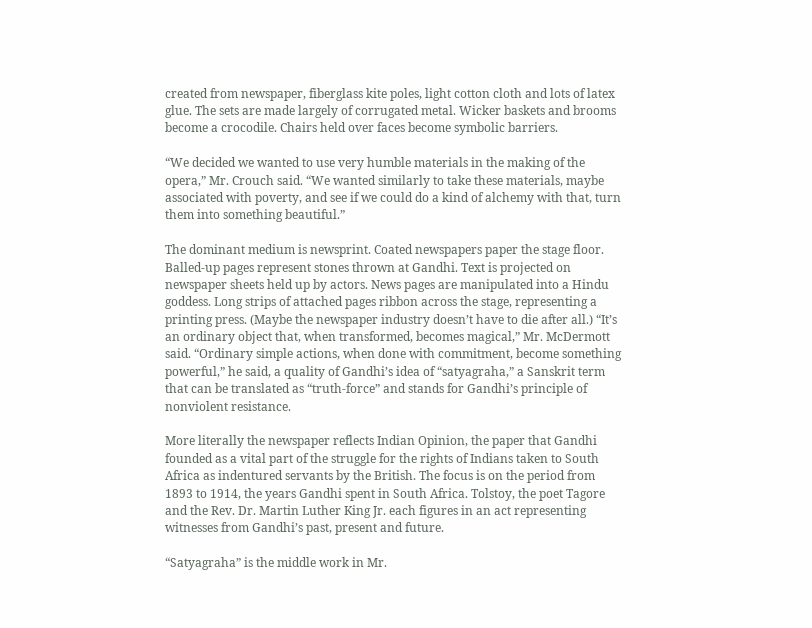created from newspaper, fiberglass kite poles, light cotton cloth and lots of latex glue. The sets are made largely of corrugated metal. Wicker baskets and brooms become a crocodile. Chairs held over faces become symbolic barriers.

“We decided we wanted to use very humble materials in the making of the opera,” Mr. Crouch said. “We wanted similarly to take these materials, maybe associated with poverty, and see if we could do a kind of alchemy with that, turn them into something beautiful.”

The dominant medium is newsprint. Coated newspapers paper the stage floor. Balled-up pages represent stones thrown at Gandhi. Text is projected on newspaper sheets held up by actors. News pages are manipulated into a Hindu goddess. Long strips of attached pages ribbon across the stage, representing a printing press. (Maybe the newspaper industry doesn’t have to die after all.) “It’s an ordinary object that, when transformed, becomes magical,” Mr. McDermott said. “Ordinary simple actions, when done with commitment, become something powerful,” he said, a quality of Gandhi’s idea of “satyagraha,” a Sanskrit term that can be translated as “truth-force” and stands for Gandhi’s principle of nonviolent resistance.

More literally the newspaper reflects Indian Opinion, the paper that Gandhi founded as a vital part of the struggle for the rights of Indians taken to South Africa as indentured servants by the British. The focus is on the period from 1893 to 1914, the years Gandhi spent in South Africa. Tolstoy, the poet Tagore and the Rev. Dr. Martin Luther King Jr. each figures in an act representing witnesses from Gandhi’s past, present and future.

“Satyagraha” is the middle work in Mr.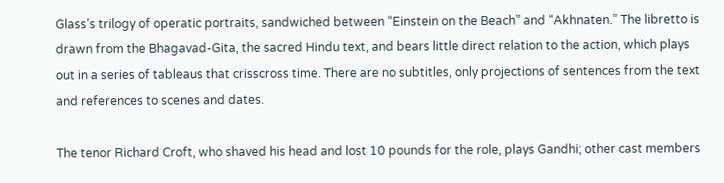Glass’s trilogy of operatic portraits, sandwiched between “Einstein on the Beach” and “Akhnaten.” The libretto is drawn from the Bhagavad-Gita, the sacred Hindu text, and bears little direct relation to the action, which plays out in a series of tableaus that crisscross time. There are no subtitles, only projections of sentences from the text and references to scenes and dates.

The tenor Richard Croft, who shaved his head and lost 10 pounds for the role, plays Gandhi; other cast members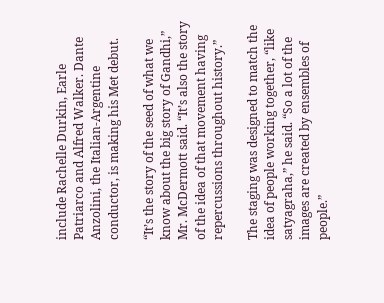include Rachelle Durkin, Earle Patriarco and Alfred Walker. Dante Anzolini, the Italian-Argentine conductor, is making his Met debut.

“It’s the story of the seed of what we know about the big story of Gandhi,” Mr. McDermott said. “It’s also the story of the idea of that movement having repercussions throughout history.”

The staging was designed to match the idea of people working together, “like satyagraha,” he said. “So a lot of the images are created by ensembles of people.”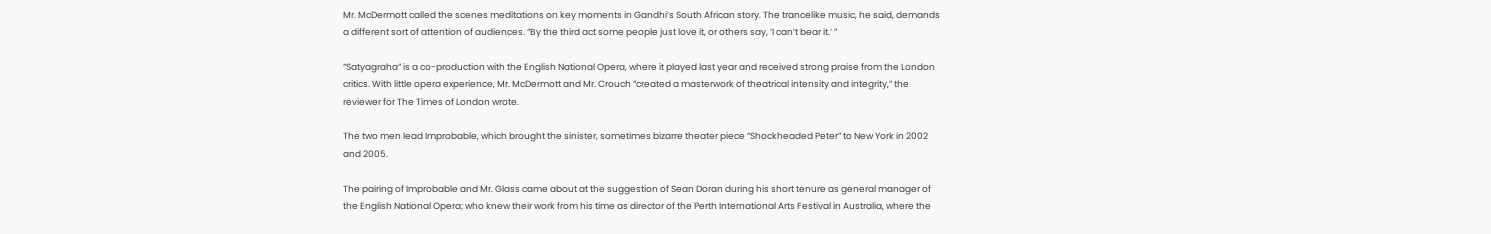Mr. McDermott called the scenes meditations on key moments in Gandhi’s South African story. The trancelike music, he said, demands a different sort of attention of audiences. “By the third act some people just love it, or others say, ‘I can’t bear it.’ ”

“Satyagraha” is a co-production with the English National Opera, where it played last year and received strong praise from the London critics. With little opera experience, Mr. McDermott and Mr. Crouch “created a masterwork of theatrical intensity and integrity,” the reviewer for The Times of London wrote.

The two men lead Improbable, which brought the sinister, sometimes bizarre theater piece “Shockheaded Peter” to New York in 2002 and 2005.

The pairing of Improbable and Mr. Glass came about at the suggestion of Sean Doran during his short tenure as general manager of the English National Opera; who knew their work from his time as director of the Perth International Arts Festival in Australia, where the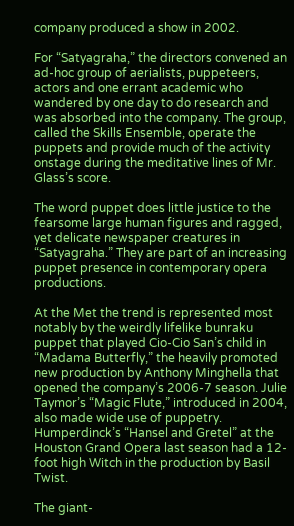company produced a show in 2002.

For “Satyagraha,” the directors convened an ad-hoc group of aerialists, puppeteers, actors and one errant academic who wandered by one day to do research and was absorbed into the company. The group, called the Skills Ensemble, operate the puppets and provide much of the activity onstage during the meditative lines of Mr. Glass’s score.

The word puppet does little justice to the fearsome large human figures and ragged, yet delicate newspaper creatures in “Satyagraha.” They are part of an increasing puppet presence in contemporary opera productions.

At the Met the trend is represented most notably by the weirdly lifelike bunraku puppet that played Cio-Cio San’s child in “Madama Butterfly,” the heavily promoted new production by Anthony Minghella that opened the company’s 2006-7 season. Julie Taymor’s “Magic Flute,” introduced in 2004, also made wide use of puppetry. Humperdinck’s “Hansel and Gretel” at the Houston Grand Opera last season had a 12-foot high Witch in the production by Basil Twist.

The giant-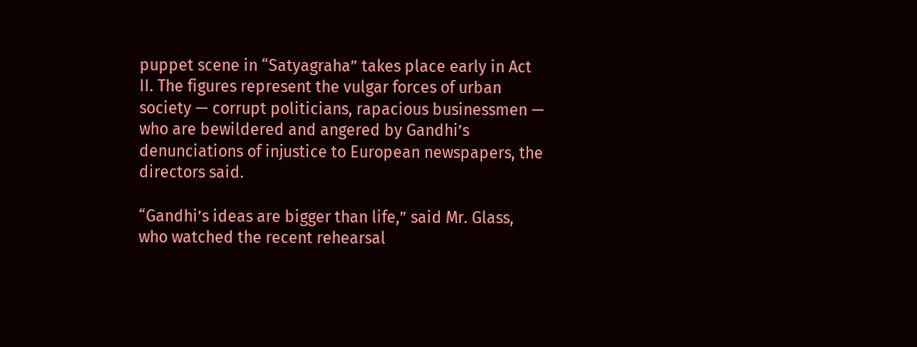puppet scene in “Satyagraha” takes place early in Act II. The figures represent the vulgar forces of urban society — corrupt politicians, rapacious businessmen — who are bewildered and angered by Gandhi’s denunciations of injustice to European newspapers, the directors said.

“Gandhi’s ideas are bigger than life,” said Mr. Glass, who watched the recent rehearsal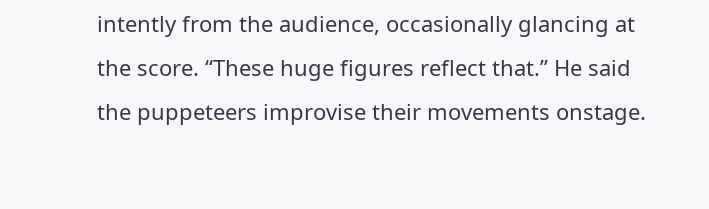intently from the audience, occasionally glancing at the score. “These huge figures reflect that.” He said the puppeteers improvise their movements onstage.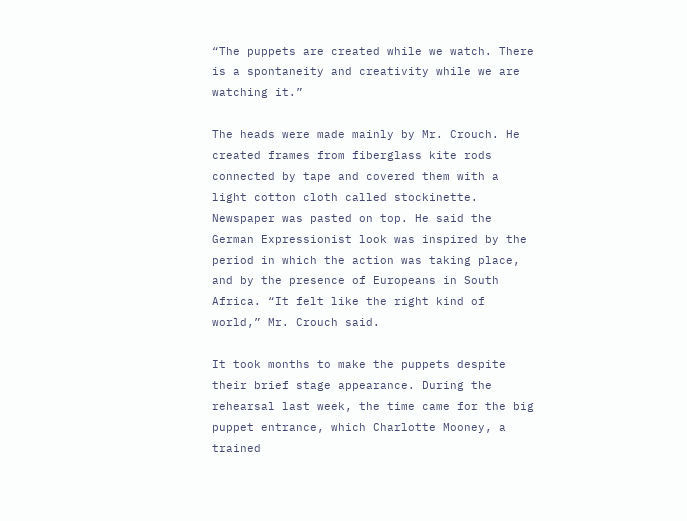“The puppets are created while we watch. There is a spontaneity and creativity while we are watching it.”

The heads were made mainly by Mr. Crouch. He created frames from fiberglass kite rods connected by tape and covered them with a light cotton cloth called stockinette. Newspaper was pasted on top. He said the German Expressionist look was inspired by the period in which the action was taking place, and by the presence of Europeans in South Africa. “It felt like the right kind of world,” Mr. Crouch said.

It took months to make the puppets despite their brief stage appearance. During the rehearsal last week, the time came for the big puppet entrance, which Charlotte Mooney, a trained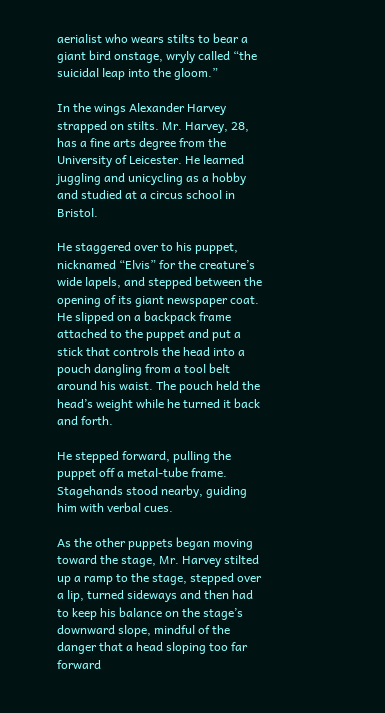aerialist who wears stilts to bear a giant bird onstage, wryly called “the suicidal leap into the gloom.”

In the wings Alexander Harvey strapped on stilts. Mr. Harvey, 28, has a fine arts degree from the University of Leicester. He learned juggling and unicycling as a hobby and studied at a circus school in Bristol.

He staggered over to his puppet, nicknamed “Elvis” for the creature’s wide lapels, and stepped between the opening of its giant newspaper coat. He slipped on a backpack frame attached to the puppet and put a stick that controls the head into a pouch dangling from a tool belt around his waist. The pouch held the head’s weight while he turned it back and forth.

He stepped forward, pulling the puppet off a metal-tube frame. Stagehands stood nearby, guiding him with verbal cues.

As the other puppets began moving toward the stage, Mr. Harvey stilted up a ramp to the stage, stepped over a lip, turned sideways and then had to keep his balance on the stage’s downward slope, mindful of the danger that a head sloping too far forward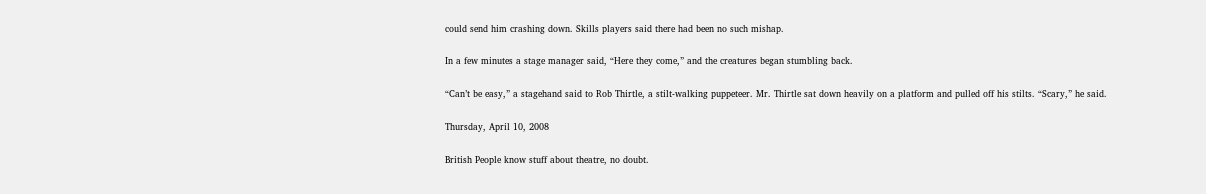could send him crashing down. Skills players said there had been no such mishap.

In a few minutes a stage manager said, “Here they come,” and the creatures began stumbling back.

“Can’t be easy,” a stagehand said to Rob Thirtle, a stilt-walking puppeteer. Mr. Thirtle sat down heavily on a platform and pulled off his stilts. “Scary,” he said.

Thursday, April 10, 2008

British People know stuff about theatre, no doubt.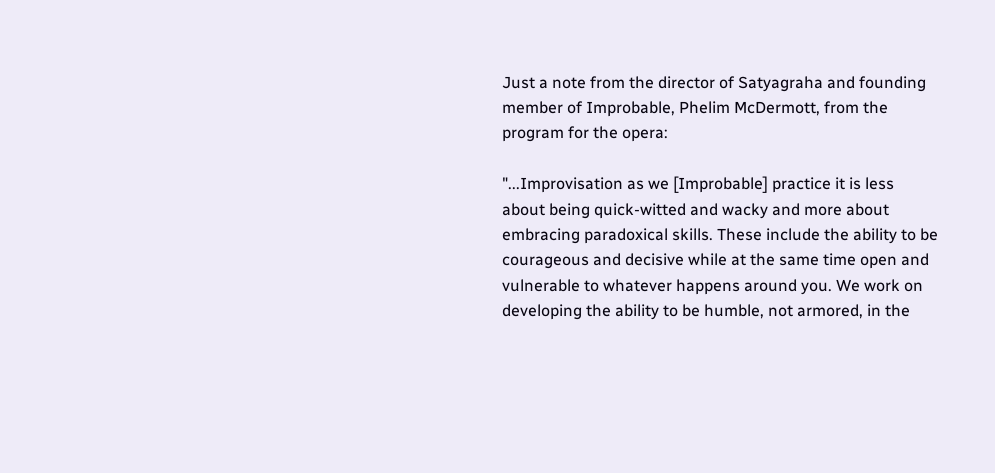Just a note from the director of Satyagraha and founding member of Improbable, Phelim McDermott, from the program for the opera:

"...Improvisation as we [Improbable] practice it is less about being quick-witted and wacky and more about embracing paradoxical skills. These include the ability to be courageous and decisive while at the same time open and vulnerable to whatever happens around you. We work on developing the ability to be humble, not armored, in the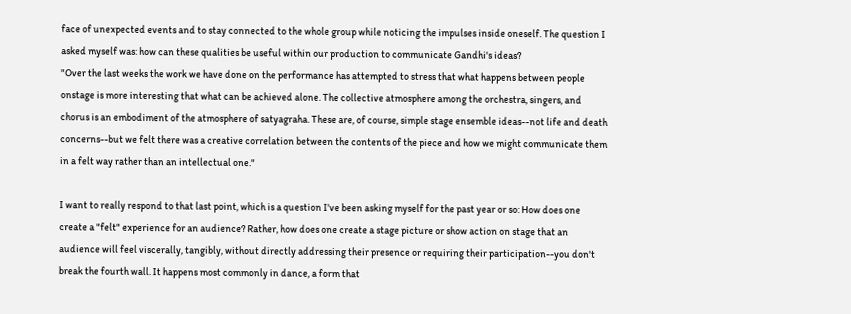face of unexpected events and to stay connected to the whole group while noticing the impulses inside oneself. The question I asked myself was: how can these qualities be useful within our production to communicate Gandhi's ideas?
"Over the last weeks the work we have done on the performance has attempted to stress that what happens between people onstage is more interesting that what can be achieved alone. The collective atmosphere among the orchestra, singers, and chorus is an embodiment of the atmosphere of satyagraha. These are, of course, simple stage ensemble ideas--not life and death concerns--but we felt there was a creative correlation between the contents of the piece and how we might communicate them in a felt way rather than an intellectual one."

I want to really respond to that last point, which is a question I've been asking myself for the past year or so: How does one create a "felt" experience for an audience? Rather, how does one create a stage picture or show action on stage that an audience will feel viscerally, tangibly, without directly addressing their presence or requiring their participation--you don't break the fourth wall. It happens most commonly in dance, a form that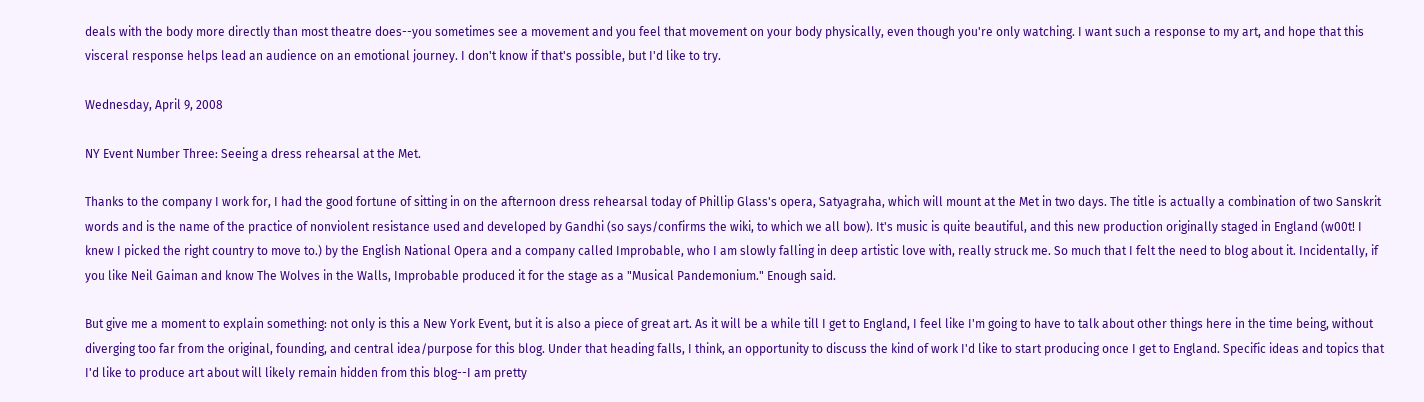deals with the body more directly than most theatre does--you sometimes see a movement and you feel that movement on your body physically, even though you're only watching. I want such a response to my art, and hope that this visceral response helps lead an audience on an emotional journey. I don't know if that's possible, but I'd like to try.

Wednesday, April 9, 2008

NY Event Number Three: Seeing a dress rehearsal at the Met.

Thanks to the company I work for, I had the good fortune of sitting in on the afternoon dress rehearsal today of Phillip Glass's opera, Satyagraha, which will mount at the Met in two days. The title is actually a combination of two Sanskrit words and is the name of the practice of nonviolent resistance used and developed by Gandhi (so says/confirms the wiki, to which we all bow). It's music is quite beautiful, and this new production originally staged in England (w00t! I knew I picked the right country to move to.) by the English National Opera and a company called Improbable, who I am slowly falling in deep artistic love with, really struck me. So much that I felt the need to blog about it. Incidentally, if you like Neil Gaiman and know The Wolves in the Walls, Improbable produced it for the stage as a "Musical Pandemonium." Enough said.

But give me a moment to explain something: not only is this a New York Event, but it is also a piece of great art. As it will be a while till I get to England, I feel like I'm going to have to talk about other things here in the time being, without diverging too far from the original, founding, and central idea/purpose for this blog. Under that heading falls, I think, an opportunity to discuss the kind of work I'd like to start producing once I get to England. Specific ideas and topics that I'd like to produce art about will likely remain hidden from this blog--I am pretty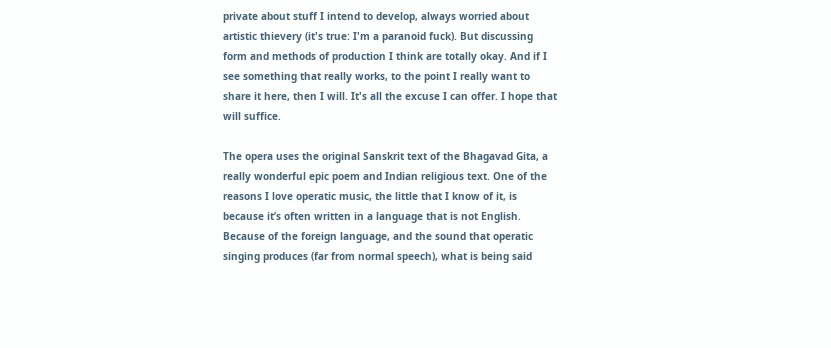private about stuff I intend to develop, always worried about artistic thievery (it's true: I'm a paranoid fuck). But discussing form and methods of production I think are totally okay. And if I see something that really works, to the point I really want to share it here, then I will. It's all the excuse I can offer. I hope that will suffice.

The opera uses the original Sanskrit text of the Bhagavad Gita, a really wonderful epic poem and Indian religious text. One of the reasons I love operatic music, the little that I know of it, is because it’s often written in a language that is not English. Because of the foreign language, and the sound that operatic singing produces (far from normal speech), what is being said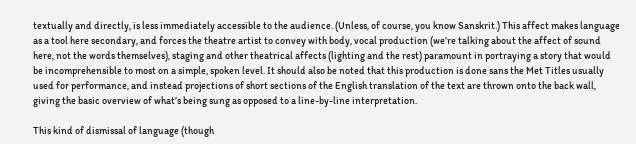textually and directly, is less immediately accessible to the audience. (Unless, of course, you know Sanskrit.) This affect makes language as a tool here secondary, and forces the theatre artist to convey with body, vocal production (we’re talking about the affect of sound here, not the words themselves), staging and other theatrical affects (lighting and the rest) paramount in portraying a story that would be incomprehensible to most on a simple, spoken level. It should also be noted that this production is done sans the Met Titles usually used for performance, and instead projections of short sections of the English translation of the text are thrown onto the back wall, giving the basic overview of what’s being sung as opposed to a line-by-line interpretation.

This kind of dismissal of language (though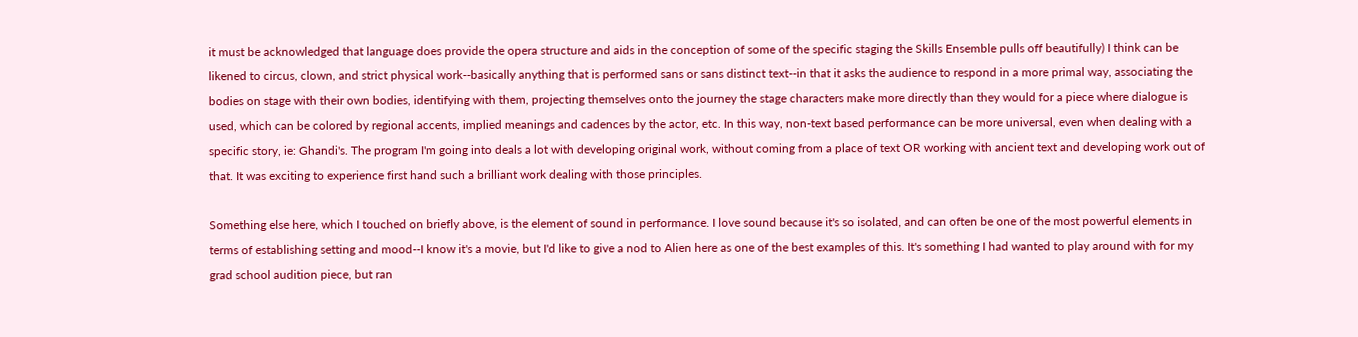it must be acknowledged that language does provide the opera structure and aids in the conception of some of the specific staging the Skills Ensemble pulls off beautifully) I think can be likened to circus, clown, and strict physical work--basically anything that is performed sans or sans distinct text--in that it asks the audience to respond in a more primal way, associating the bodies on stage with their own bodies, identifying with them, projecting themselves onto the journey the stage characters make more directly than they would for a piece where dialogue is used, which can be colored by regional accents, implied meanings and cadences by the actor, etc. In this way, non-text based performance can be more universal, even when dealing with a specific story, ie: Ghandi's. The program I'm going into deals a lot with developing original work, without coming from a place of text OR working with ancient text and developing work out of that. It was exciting to experience first hand such a brilliant work dealing with those principles.

Something else here, which I touched on briefly above, is the element of sound in performance. I love sound because it's so isolated, and can often be one of the most powerful elements in terms of establishing setting and mood--I know it's a movie, but I'd like to give a nod to Alien here as one of the best examples of this. It's something I had wanted to play around with for my grad school audition piece, but ran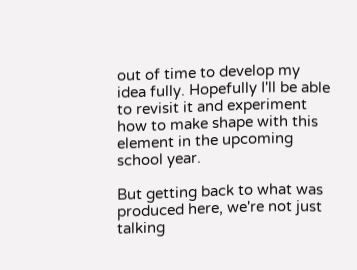out of time to develop my idea fully. Hopefully I'll be able to revisit it and experiment how to make shape with this element in the upcoming school year.

But getting back to what was produced here, we're not just talking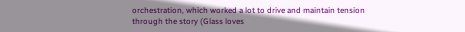orchestration, which worked a lot to drive and maintain tension through the story (Glass loves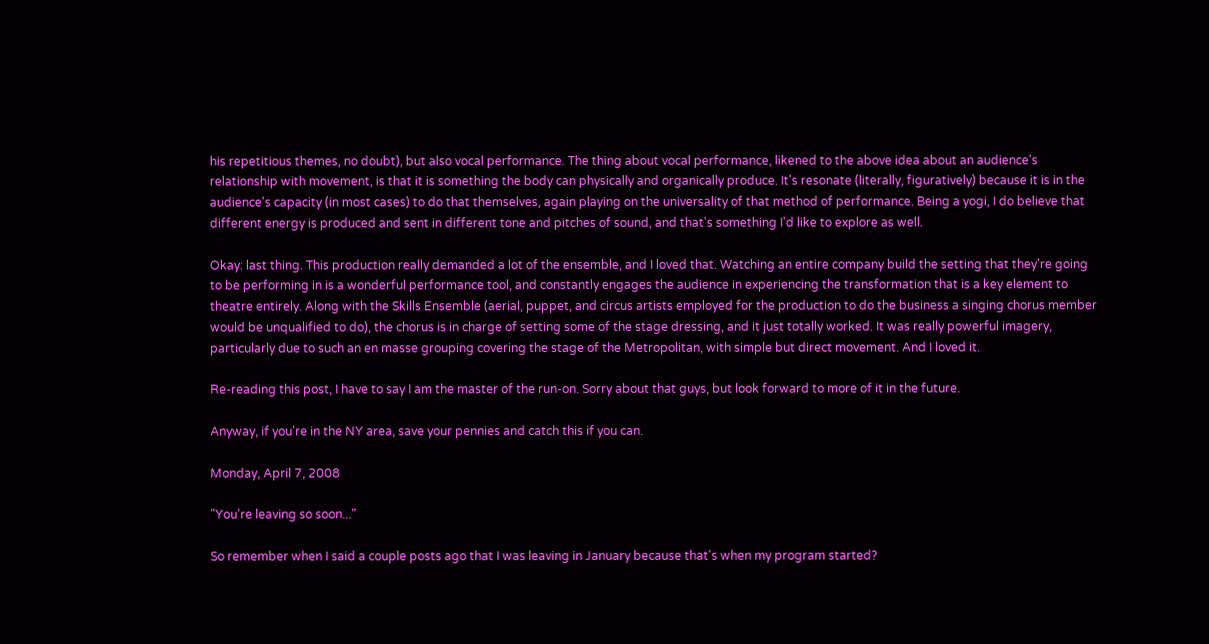his repetitious themes, no doubt), but also vocal performance. The thing about vocal performance, likened to the above idea about an audience's relationship with movement, is that it is something the body can physically and organically produce. It's resonate (literally, figuratively) because it is in the audience's capacity (in most cases) to do that themselves, again playing on the universality of that method of performance. Being a yogi, I do believe that different energy is produced and sent in different tone and pitches of sound, and that's something I'd like to explore as well.

Okay: last thing. This production really demanded a lot of the ensemble, and I loved that. Watching an entire company build the setting that they're going to be performing in is a wonderful performance tool, and constantly engages the audience in experiencing the transformation that is a key element to theatre entirely. Along with the Skills Ensemble (aerial, puppet, and circus artists employed for the production to do the business a singing chorus member would be unqualified to do), the chorus is in charge of setting some of the stage dressing, and it just totally worked. It was really powerful imagery, particularly due to such an en masse grouping covering the stage of the Metropolitan, with simple but direct movement. And I loved it.

Re-reading this post, I have to say I am the master of the run-on. Sorry about that guys, but look forward to more of it in the future.

Anyway, if you're in the NY area, save your pennies and catch this if you can.

Monday, April 7, 2008

"You're leaving so soon..."

So remember when I said a couple posts ago that I was leaving in January because that's when my program started?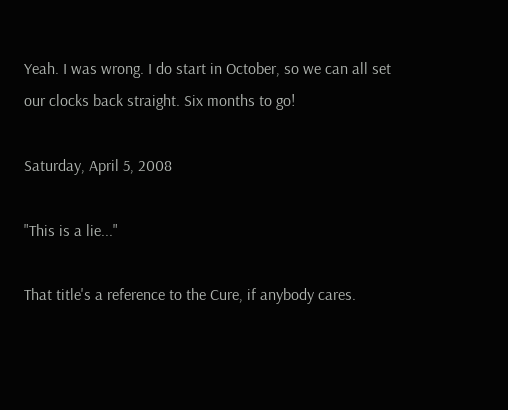Yeah. I was wrong. I do start in October, so we can all set our clocks back straight. Six months to go!

Saturday, April 5, 2008

"This is a lie..."

That title's a reference to the Cure, if anybody cares.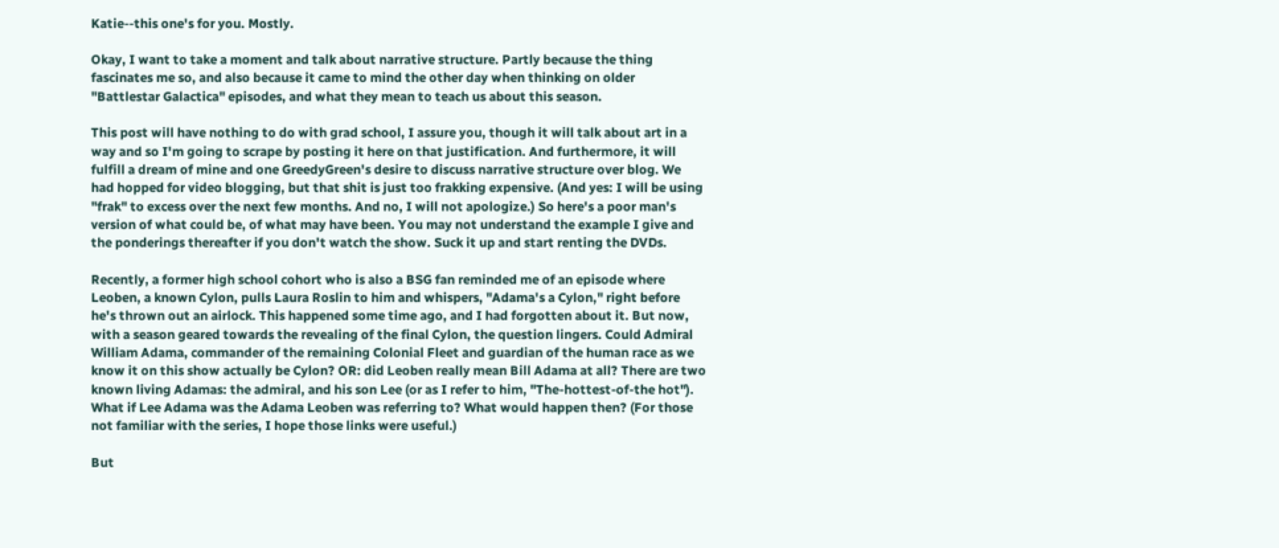Katie--this one's for you. Mostly.

Okay, I want to take a moment and talk about narrative structure. Partly because the thing fascinates me so, and also because it came to mind the other day when thinking on older "Battlestar Galactica" episodes, and what they mean to teach us about this season.

This post will have nothing to do with grad school, I assure you, though it will talk about art in a way and so I'm going to scrape by posting it here on that justification. And furthermore, it will fulfill a dream of mine and one GreedyGreen's desire to discuss narrative structure over blog. We had hopped for video blogging, but that shit is just too frakking expensive. (And yes: I will be using "frak" to excess over the next few months. And no, I will not apologize.) So here's a poor man's version of what could be, of what may have been. You may not understand the example I give and the ponderings thereafter if you don't watch the show. Suck it up and start renting the DVDs.

Recently, a former high school cohort who is also a BSG fan reminded me of an episode where Leoben, a known Cylon, pulls Laura Roslin to him and whispers, "Adama's a Cylon," right before he's thrown out an airlock. This happened some time ago, and I had forgotten about it. But now, with a season geared towards the revealing of the final Cylon, the question lingers. Could Admiral William Adama, commander of the remaining Colonial Fleet and guardian of the human race as we know it on this show actually be Cylon? OR: did Leoben really mean Bill Adama at all? There are two known living Adamas: the admiral, and his son Lee (or as I refer to him, "The-hottest-of-the hot"). What if Lee Adama was the Adama Leoben was referring to? What would happen then? (For those not familiar with the series, I hope those links were useful.)

But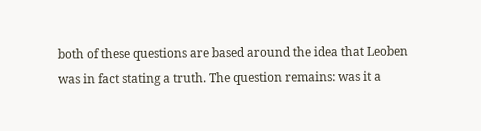both of these questions are based around the idea that Leoben was in fact stating a truth. The question remains: was it a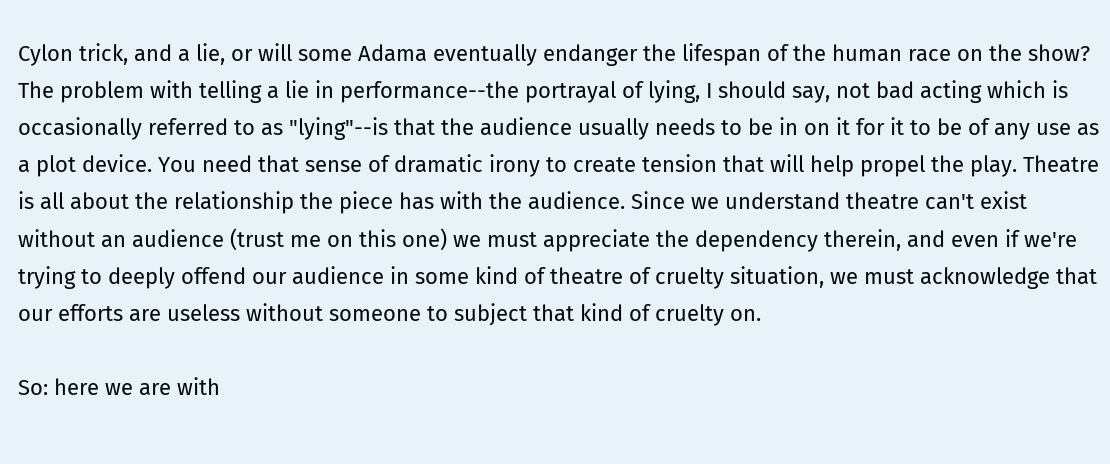Cylon trick, and a lie, or will some Adama eventually endanger the lifespan of the human race on the show? The problem with telling a lie in performance--the portrayal of lying, I should say, not bad acting which is occasionally referred to as "lying"--is that the audience usually needs to be in on it for it to be of any use as a plot device. You need that sense of dramatic irony to create tension that will help propel the play. Theatre is all about the relationship the piece has with the audience. Since we understand theatre can't exist without an audience (trust me on this one) we must appreciate the dependency therein, and even if we're trying to deeply offend our audience in some kind of theatre of cruelty situation, we must acknowledge that our efforts are useless without someone to subject that kind of cruelty on.

So: here we are with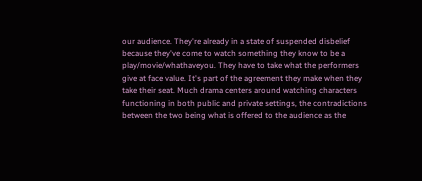our audience. They're already in a state of suspended disbelief because they've come to watch something they know to be a play/movie/whathaveyou. They have to take what the performers give at face value. It's part of the agreement they make when they take their seat. Much drama centers around watching characters functioning in both public and private settings, the contradictions between the two being what is offered to the audience as the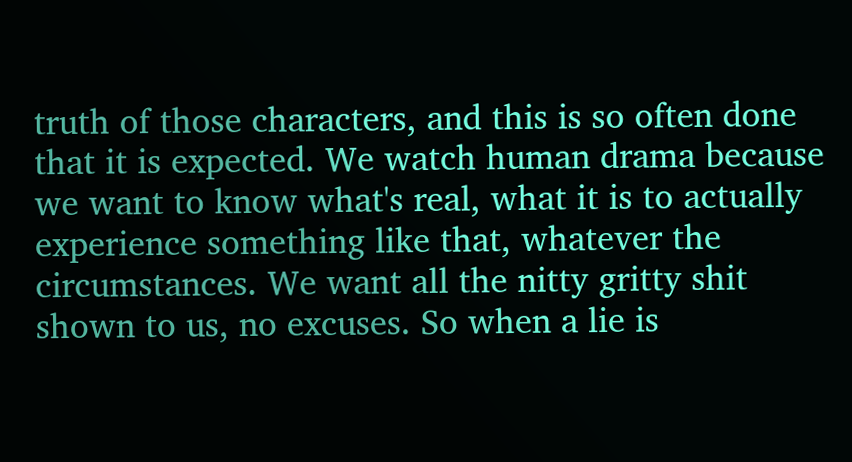truth of those characters, and this is so often done that it is expected. We watch human drama because we want to know what's real, what it is to actually experience something like that, whatever the circumstances. We want all the nitty gritty shit shown to us, no excuses. So when a lie is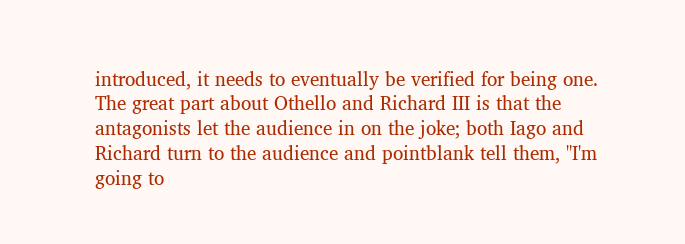introduced, it needs to eventually be verified for being one. The great part about Othello and Richard III is that the antagonists let the audience in on the joke; both Iago and Richard turn to the audience and pointblank tell them, "I'm going to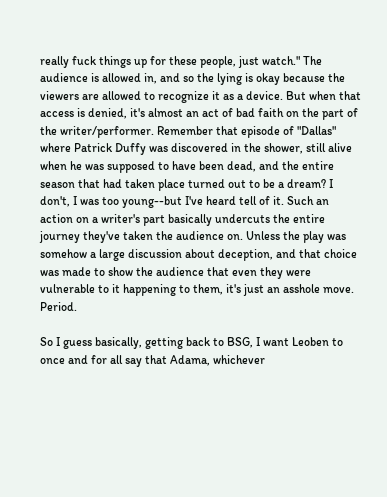really fuck things up for these people, just watch." The audience is allowed in, and so the lying is okay because the viewers are allowed to recognize it as a device. But when that access is denied, it's almost an act of bad faith on the part of the writer/performer. Remember that episode of "Dallas" where Patrick Duffy was discovered in the shower, still alive when he was supposed to have been dead, and the entire season that had taken place turned out to be a dream? I don't, I was too young--but I've heard tell of it. Such an action on a writer's part basically undercuts the entire journey they've taken the audience on. Unless the play was somehow a large discussion about deception, and that choice was made to show the audience that even they were vulnerable to it happening to them, it's just an asshole move. Period.

So I guess basically, getting back to BSG, I want Leoben to once and for all say that Adama, whichever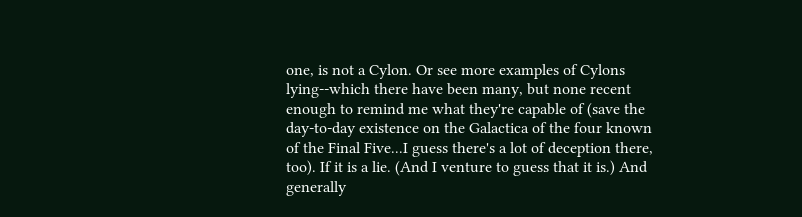one, is not a Cylon. Or see more examples of Cylons lying--which there have been many, but none recent enough to remind me what they're capable of (save the day-to-day existence on the Galactica of the four known of the Final Five...I guess there's a lot of deception there, too). If it is a lie. (And I venture to guess that it is.) And generally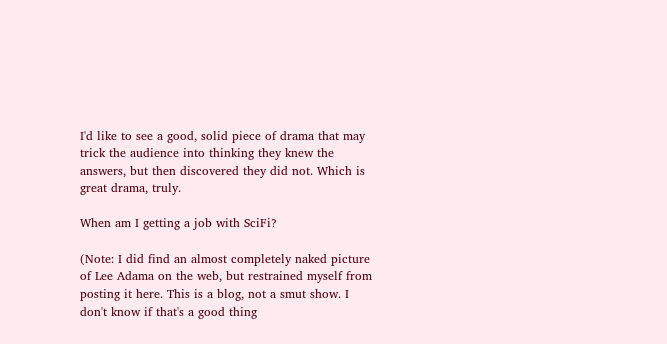I'd like to see a good, solid piece of drama that may trick the audience into thinking they knew the answers, but then discovered they did not. Which is great drama, truly.

When am I getting a job with SciFi?

(Note: I did find an almost completely naked picture of Lee Adama on the web, but restrained myself from posting it here. This is a blog, not a smut show. I don't know if that's a good thing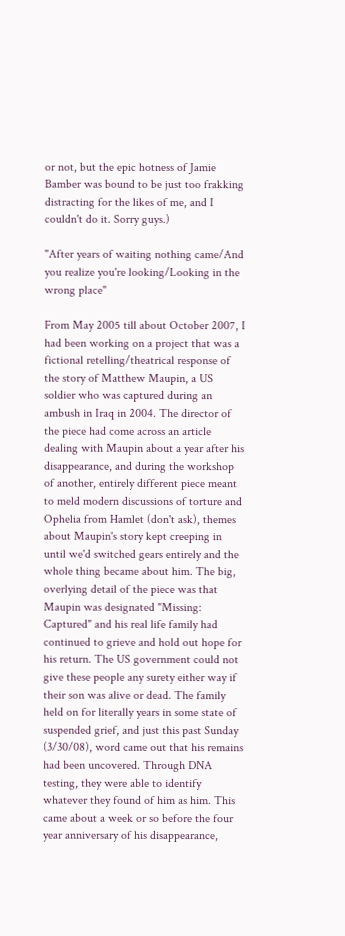or not, but the epic hotness of Jamie Bamber was bound to be just too frakking distracting for the likes of me, and I couldn't do it. Sorry guys.)

"After years of waiting nothing came/And you realize you're looking/Looking in the wrong place"

From May 2005 till about October 2007, I had been working on a project that was a fictional retelling/theatrical response of the story of Matthew Maupin, a US soldier who was captured during an ambush in Iraq in 2004. The director of the piece had come across an article dealing with Maupin about a year after his disappearance, and during the workshop of another, entirely different piece meant to meld modern discussions of torture and Ophelia from Hamlet (don't ask), themes about Maupin's story kept creeping in until we'd switched gears entirely and the whole thing became about him. The big, overlying detail of the piece was that Maupin was designated "Missing: Captured" and his real life family had continued to grieve and hold out hope for his return. The US government could not give these people any surety either way if their son was alive or dead. The family held on for literally years in some state of suspended grief, and just this past Sunday (3/30/08), word came out that his remains had been uncovered. Through DNA testing, they were able to identify whatever they found of him as him. This came about a week or so before the four year anniversary of his disappearance,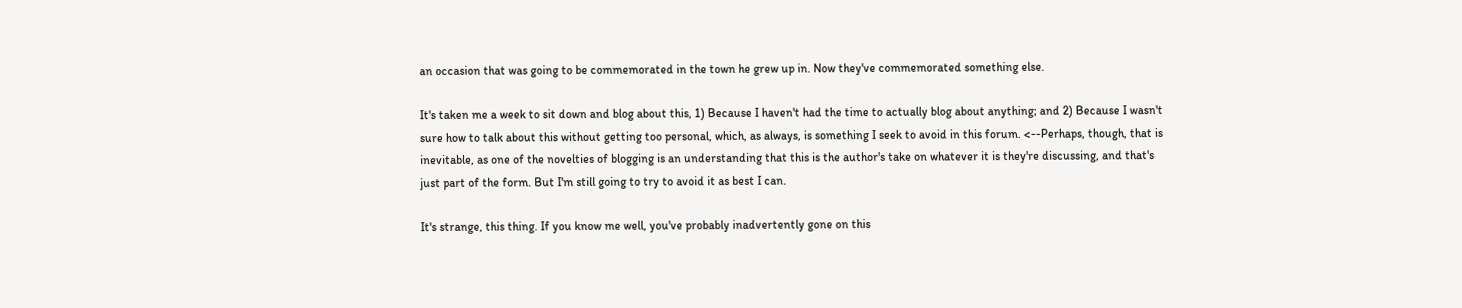an occasion that was going to be commemorated in the town he grew up in. Now they've commemorated something else.

It's taken me a week to sit down and blog about this, 1) Because I haven't had the time to actually blog about anything; and 2) Because I wasn't sure how to talk about this without getting too personal, which, as always, is something I seek to avoid in this forum. <--Perhaps, though, that is inevitable, as one of the novelties of blogging is an understanding that this is the author's take on whatever it is they're discussing, and that's just part of the form. But I'm still going to try to avoid it as best I can.

It's strange, this thing. If you know me well, you've probably inadvertently gone on this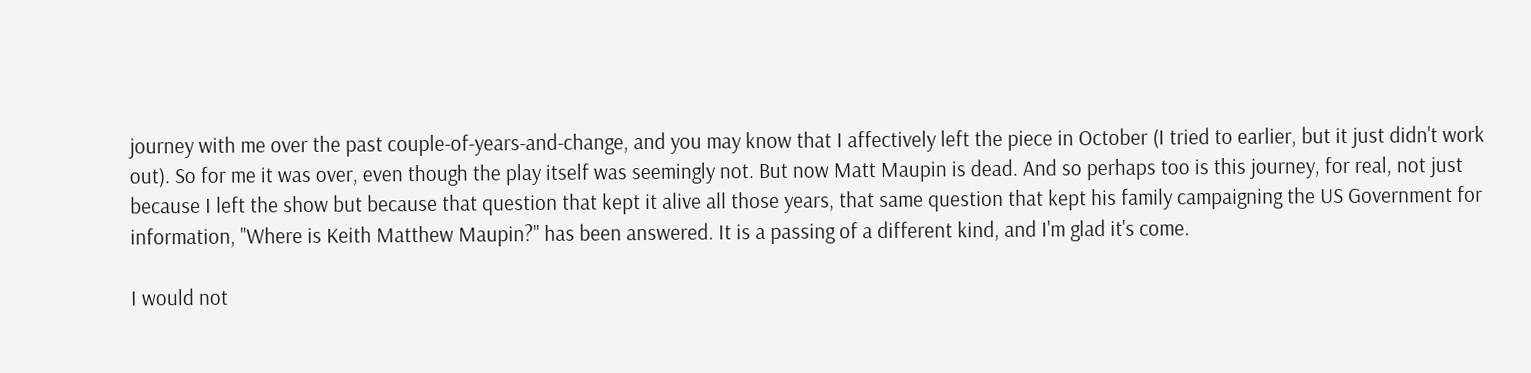journey with me over the past couple-of-years-and-change, and you may know that I affectively left the piece in October (I tried to earlier, but it just didn't work out). So for me it was over, even though the play itself was seemingly not. But now Matt Maupin is dead. And so perhaps too is this journey, for real, not just because I left the show but because that question that kept it alive all those years, that same question that kept his family campaigning the US Government for information, "Where is Keith Matthew Maupin?" has been answered. It is a passing of a different kind, and I'm glad it's come.

I would not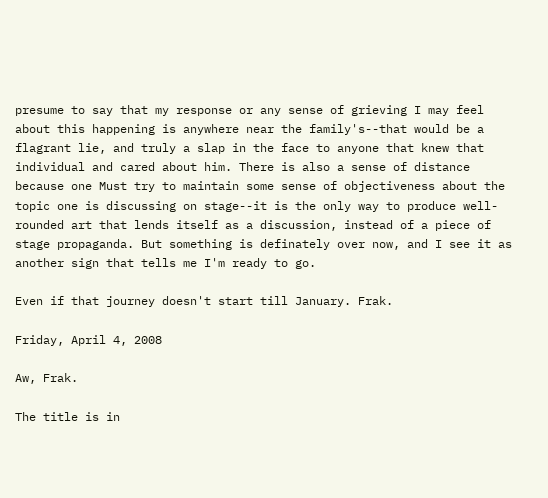presume to say that my response or any sense of grieving I may feel about this happening is anywhere near the family's--that would be a flagrant lie, and truly a slap in the face to anyone that knew that individual and cared about him. There is also a sense of distance because one Must try to maintain some sense of objectiveness about the topic one is discussing on stage--it is the only way to produce well-rounded art that lends itself as a discussion, instead of a piece of stage propaganda. But something is definately over now, and I see it as another sign that tells me I'm ready to go.

Even if that journey doesn't start till January. Frak.

Friday, April 4, 2008

Aw, Frak.

The title is in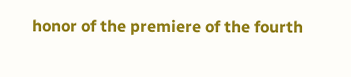honor of the premiere of the fourth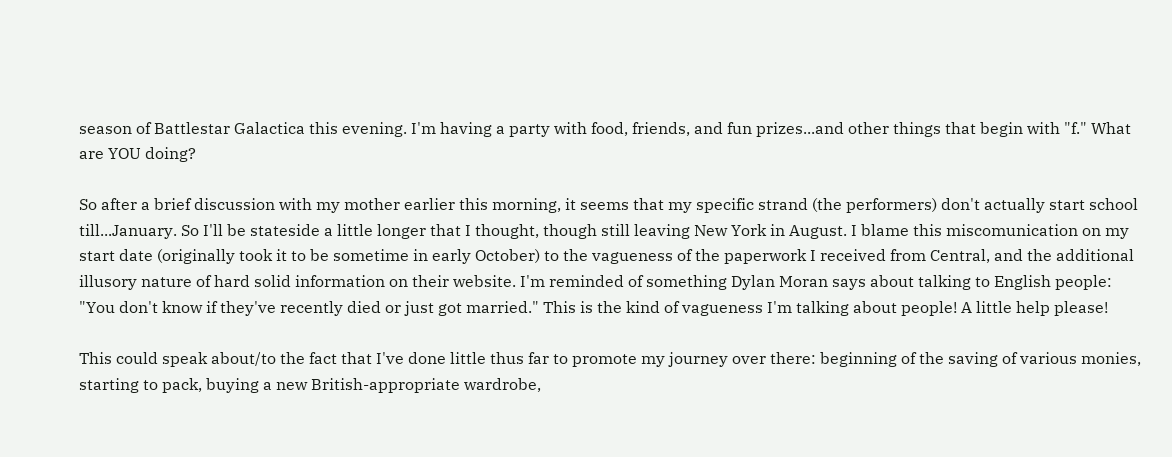season of Battlestar Galactica this evening. I'm having a party with food, friends, and fun prizes...and other things that begin with "f." What are YOU doing?

So after a brief discussion with my mother earlier this morning, it seems that my specific strand (the performers) don't actually start school till...January. So I'll be stateside a little longer that I thought, though still leaving New York in August. I blame this miscomunication on my start date (originally took it to be sometime in early October) to the vagueness of the paperwork I received from Central, and the additional illusory nature of hard solid information on their website. I'm reminded of something Dylan Moran says about talking to English people: "You don't know if they've recently died or just got married." This is the kind of vagueness I'm talking about people! A little help please!

This could speak about/to the fact that I've done little thus far to promote my journey over there: beginning of the saving of various monies, starting to pack, buying a new British-appropriate wardrobe,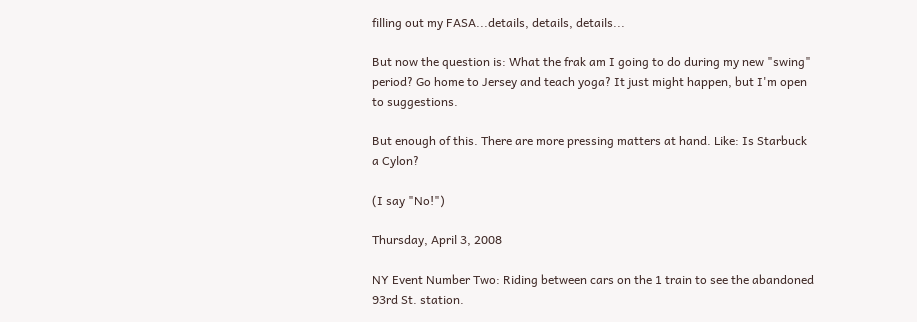filling out my FASA...details, details, details...

But now the question is: What the frak am I going to do during my new "swing" period? Go home to Jersey and teach yoga? It just might happen, but I'm open to suggestions.

But enough of this. There are more pressing matters at hand. Like: Is Starbuck a Cylon?

(I say "No!")

Thursday, April 3, 2008

NY Event Number Two: Riding between cars on the 1 train to see the abandoned 93rd St. station.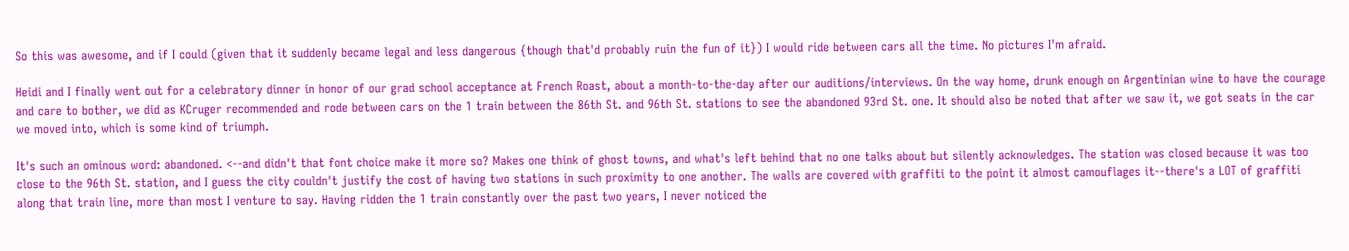So this was awesome, and if I could (given that it suddenly became legal and less dangerous {though that'd probably ruin the fun of it}) I would ride between cars all the time. No pictures I'm afraid.

Heidi and I finally went out for a celebratory dinner in honor of our grad school acceptance at French Roast, about a month-to-the-day after our auditions/interviews. On the way home, drunk enough on Argentinian wine to have the courage and care to bother, we did as KCruger recommended and rode between cars on the 1 train between the 86th St. and 96th St. stations to see the abandoned 93rd St. one. It should also be noted that after we saw it, we got seats in the car we moved into, which is some kind of triumph.

It's such an ominous word: abandoned. <--and didn't that font choice make it more so? Makes one think of ghost towns, and what's left behind that no one talks about but silently acknowledges. The station was closed because it was too close to the 96th St. station, and I guess the city couldn't justify the cost of having two stations in such proximity to one another. The walls are covered with graffiti to the point it almost camouflages it--there's a LOT of graffiti along that train line, more than most I venture to say. Having ridden the 1 train constantly over the past two years, I never noticed the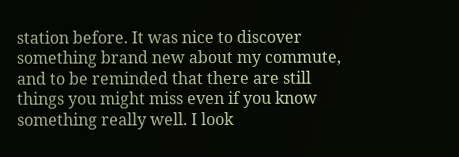station before. It was nice to discover something brand new about my commute, and to be reminded that there are still things you might miss even if you know something really well. I look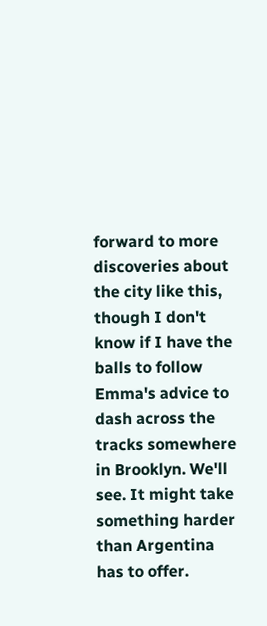forward to more discoveries about the city like this, though I don't know if I have the balls to follow Emma's advice to dash across the tracks somewhere in Brooklyn. We'll see. It might take something harder than Argentina has to offer.